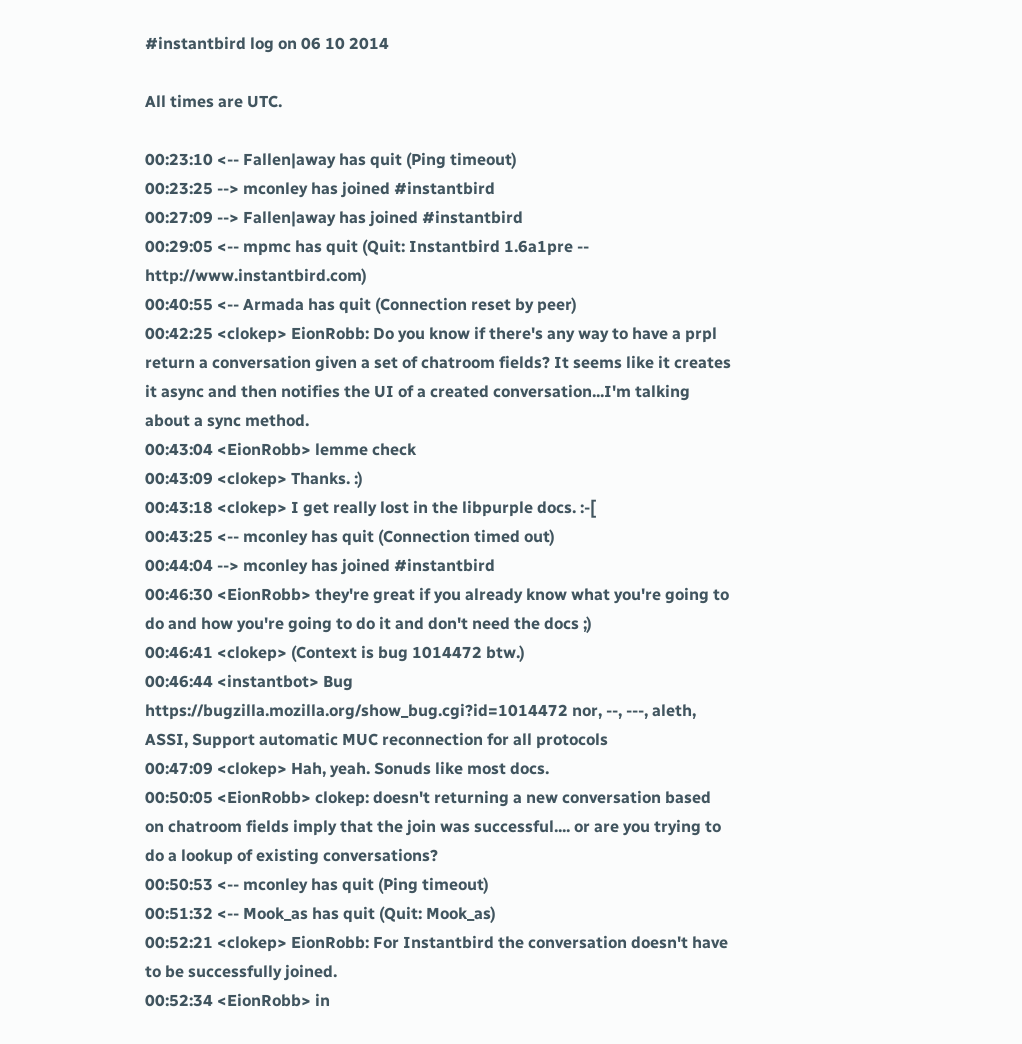#instantbird log on 06 10 2014

All times are UTC.

00:23:10 <-- Fallen|away has quit (Ping timeout)
00:23:25 --> mconley has joined #instantbird
00:27:09 --> Fallen|away has joined #instantbird
00:29:05 <-- mpmc has quit (Quit: Instantbird 1.6a1pre -- http://www.instantbird.com)
00:40:55 <-- Armada has quit (Connection reset by peer)
00:42:25 <clokep> EionRobb: Do you know if there's any way to have a prpl return a conversation given a set of chatroom fields? It seems like it creates it async and then notifies the UI of a created conversation...I'm talking about a sync method.
00:43:04 <EionRobb> lemme check
00:43:09 <clokep> Thanks. :)
00:43:18 <clokep> I get really lost in the libpurple docs. :-[
00:43:25 <-- mconley has quit (Connection timed out)
00:44:04 --> mconley has joined #instantbird
00:46:30 <EionRobb> they're great if you already know what you're going to do and how you're going to do it and don't need the docs ;)
00:46:41 <clokep> (Context is bug 1014472 btw.)
00:46:44 <instantbot> Bug https://bugzilla.mozilla.org/show_bug.cgi?id=1014472 nor, --, ---, aleth, ASSI, Support automatic MUC reconnection for all protocols
00:47:09 <clokep> Hah, yeah. Sonuds like most docs.
00:50:05 <EionRobb> clokep: doesn't returning a new conversation based on chatroom fields imply that the join was successful.... or are you trying to do a lookup of existing conversations?
00:50:53 <-- mconley has quit (Ping timeout)
00:51:32 <-- Mook_as has quit (Quit: Mook_as)
00:52:21 <clokep> EionRobb: For Instantbird the conversation doesn't have to be successfully joined.
00:52:34 <EionRobb> in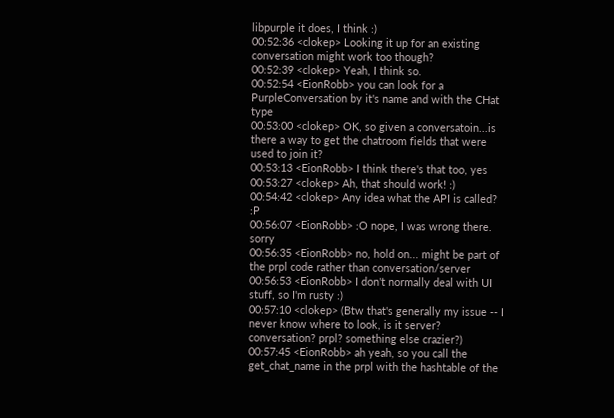libpurple it does, I think :)
00:52:36 <clokep> Looking it up for an existing conversation might work too though?
00:52:39 <clokep> Yeah, I think so.
00:52:54 <EionRobb> you can look for a PurpleConversation by it's name and with the CHat type
00:53:00 <clokep> OK, so given a conversatoin...is there a way to get the chatroom fields that were used to join it?
00:53:13 <EionRobb> I think there's that too, yes
00:53:27 <clokep> Ah, that should work! :)
00:54:42 <clokep> Any idea what the API is called? :P
00:56:07 <EionRobb> :O nope, I was wrong there. sorry
00:56:35 <EionRobb> no, hold on... might be part of the prpl code rather than conversation/server
00:56:53 <EionRobb> I don't normally deal with UI stuff, so I'm rusty :)
00:57:10 <clokep> (Btw that's generally my issue -- I never know where to look, is it server? conversation? prpl? something else crazier?)
00:57:45 <EionRobb> ah yeah, so you call the get_chat_name in the prpl with the hashtable of the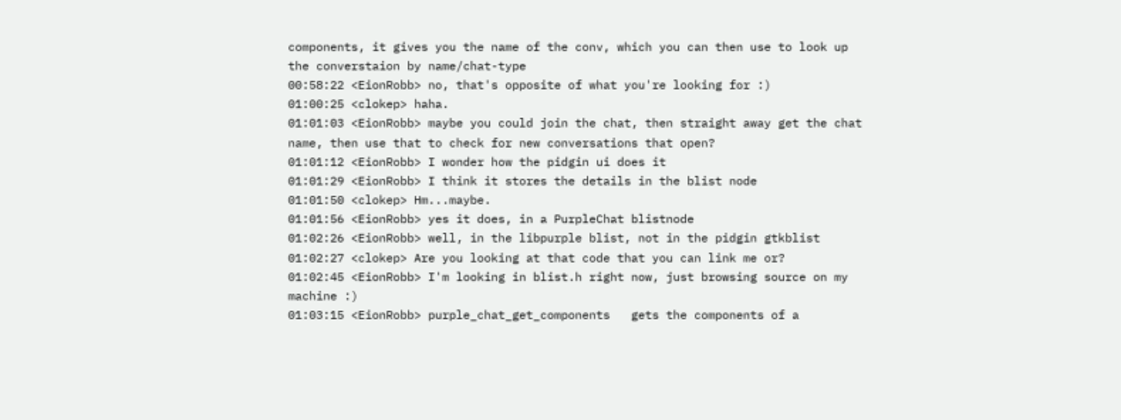components, it gives you the name of the conv, which you can then use to look up the converstaion by name/chat-type
00:58:22 <EionRobb> no, that's opposite of what you're looking for :)
01:00:25 <clokep> haha.
01:01:03 <EionRobb> maybe you could join the chat, then straight away get the chat name, then use that to check for new conversations that open?
01:01:12 <EionRobb> I wonder how the pidgin ui does it
01:01:29 <EionRobb> I think it stores the details in the blist node
01:01:50 <clokep> Hm...maybe.
01:01:56 <EionRobb> yes it does, in a PurpleChat blistnode
01:02:26 <EionRobb> well, in the libpurple blist, not in the pidgin gtkblist
01:02:27 <clokep> Are you looking at that code that you can link me or?
01:02:45 <EionRobb> I'm looking in blist.h right now, just browsing source on my machine :)
01:03:15 <EionRobb> purple_chat_get_components   gets the components of a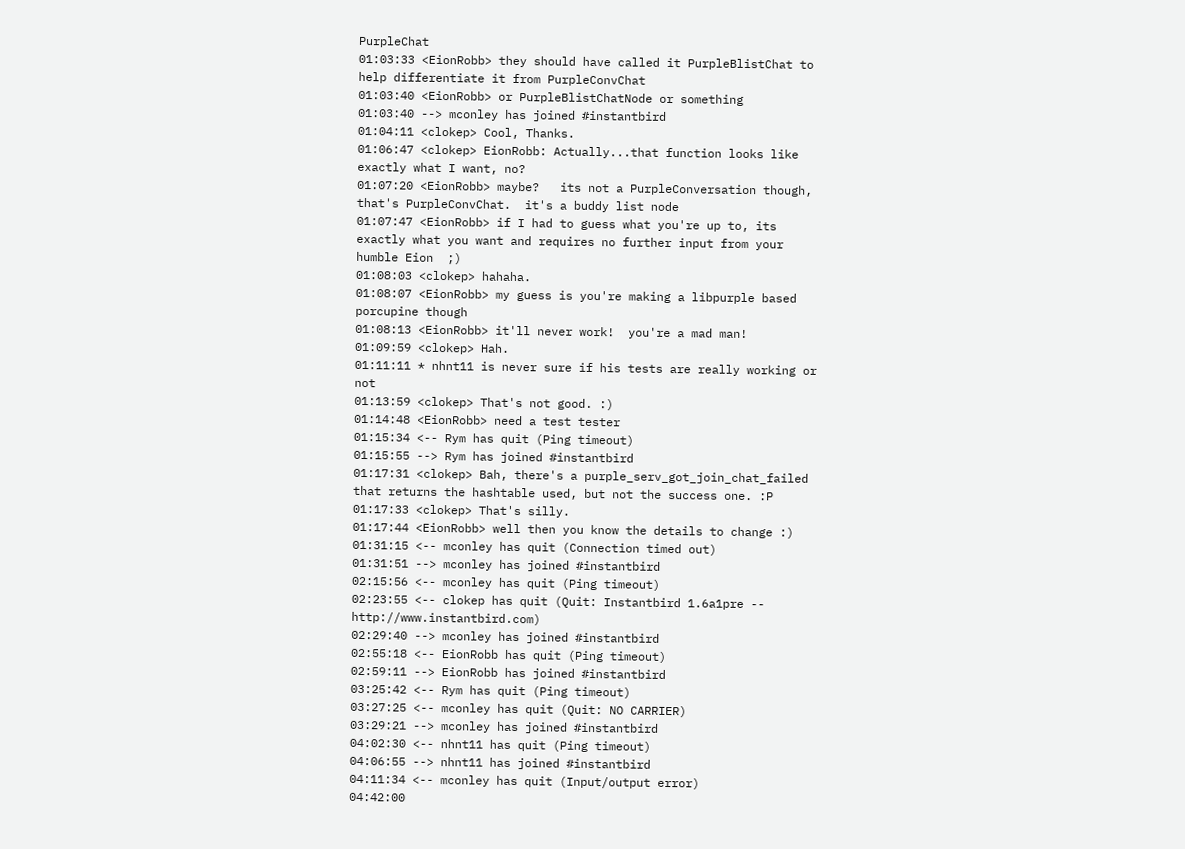PurpleChat
01:03:33 <EionRobb> they should have called it PurpleBlistChat to help differentiate it from PurpleConvChat
01:03:40 <EionRobb> or PurpleBlistChatNode or something
01:03:40 --> mconley has joined #instantbird
01:04:11 <clokep> Cool, Thanks.
01:06:47 <clokep> EionRobb: Actually...that function looks like exactly what I want, no?
01:07:20 <EionRobb> maybe?   its not a PurpleConversation though, that's PurpleConvChat.  it's a buddy list node
01:07:47 <EionRobb> if I had to guess what you're up to, its exactly what you want and requires no further input from your humble Eion  ;)
01:08:03 <clokep> hahaha.
01:08:07 <EionRobb> my guess is you're making a libpurple based porcupine though
01:08:13 <EionRobb> it'll never work!  you're a mad man!
01:09:59 <clokep> Hah.
01:11:11 * nhnt11 is never sure if his tests are really working or not
01:13:59 <clokep> That's not good. :)
01:14:48 <EionRobb> need a test tester
01:15:34 <-- Rym has quit (Ping timeout)
01:15:55 --> Rym has joined #instantbird
01:17:31 <clokep> Bah, there's a purple_serv_got_join_chat_failed that returns the hashtable used, but not the success one. :P
01:17:33 <clokep> That's silly.
01:17:44 <EionRobb> well then you know the details to change :)
01:31:15 <-- mconley has quit (Connection timed out)
01:31:51 --> mconley has joined #instantbird
02:15:56 <-- mconley has quit (Ping timeout)
02:23:55 <-- clokep has quit (Quit: Instantbird 1.6a1pre -- http://www.instantbird.com)
02:29:40 --> mconley has joined #instantbird
02:55:18 <-- EionRobb has quit (Ping timeout)
02:59:11 --> EionRobb has joined #instantbird
03:25:42 <-- Rym has quit (Ping timeout)
03:27:25 <-- mconley has quit (Quit: NO CARRIER)
03:29:21 --> mconley has joined #instantbird
04:02:30 <-- nhnt11 has quit (Ping timeout)
04:06:55 --> nhnt11 has joined #instantbird
04:11:34 <-- mconley has quit (Input/output error)
04:42:00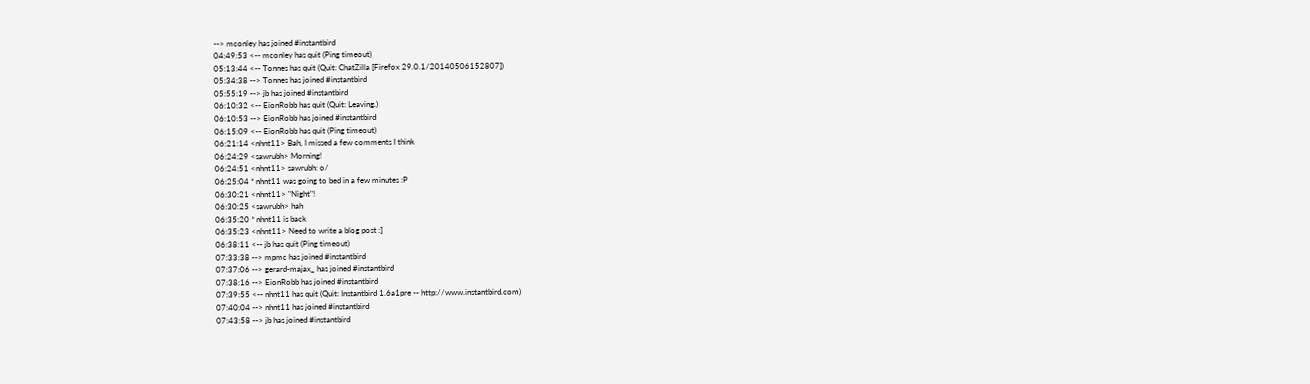--> mconley has joined #instantbird
04:49:53 <-- mconley has quit (Ping timeout)
05:13:44 <-- Tonnes has quit (Quit: ChatZilla [Firefox 29.0.1/20140506152807])
05:34:38 --> Tonnes has joined #instantbird
05:55:19 --> jb has joined #instantbird
06:10:32 <-- EionRobb has quit (Quit: Leaving.)
06:10:53 --> EionRobb has joined #instantbird
06:15:09 <-- EionRobb has quit (Ping timeout)
06:21:14 <nhnt11> Bah, I missed a few comments I think
06:24:29 <sawrubh> Morning!
06:24:51 <nhnt11> sawrubh: o/
06:25:04 * nhnt11 was going to bed in a few minutes :P
06:30:21 <nhnt11> "Night"!
06:30:25 <sawrubh> hah
06:35:20 * nhnt11 is back
06:35:23 <nhnt11> Need to write a blog post :]
06:38:11 <-- jb has quit (Ping timeout)
07:33:38 --> mpmc has joined #instantbird
07:37:06 --> gerard-majax_ has joined #instantbird
07:38:16 --> EionRobb has joined #instantbird
07:39:55 <-- nhnt11 has quit (Quit: Instantbird 1.6a1pre -- http://www.instantbird.com)
07:40:04 --> nhnt11 has joined #instantbird
07:43:58 --> jb has joined #instantbird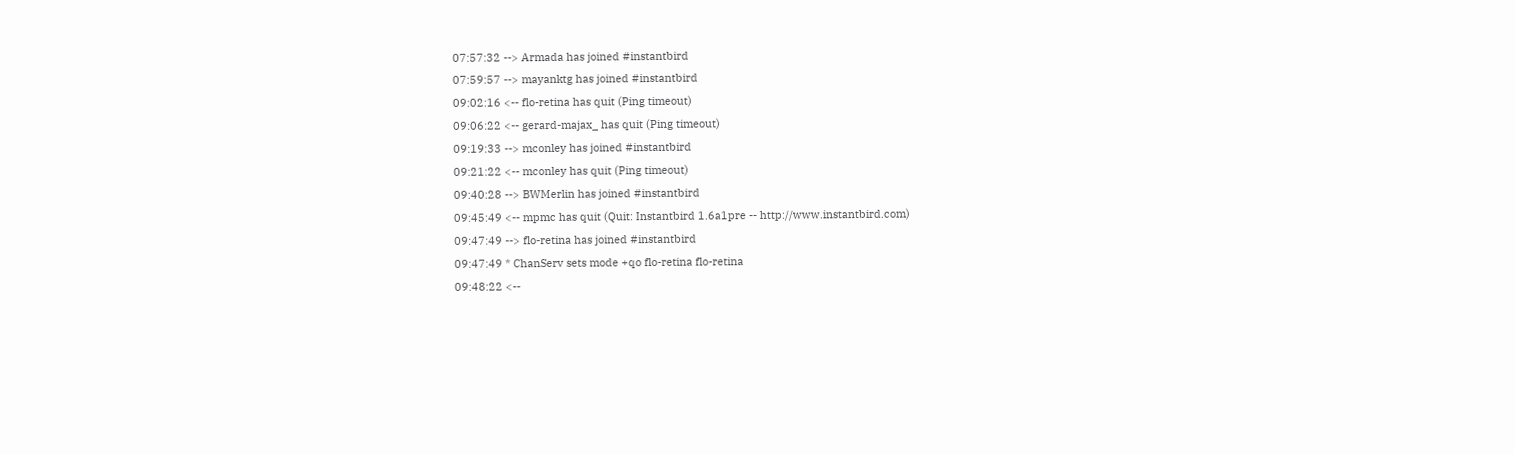07:57:32 --> Armada has joined #instantbird
07:59:57 --> mayanktg has joined #instantbird
09:02:16 <-- flo-retina has quit (Ping timeout)
09:06:22 <-- gerard-majax_ has quit (Ping timeout)
09:19:33 --> mconley has joined #instantbird
09:21:22 <-- mconley has quit (Ping timeout)
09:40:28 --> BWMerlin has joined #instantbird
09:45:49 <-- mpmc has quit (Quit: Instantbird 1.6a1pre -- http://www.instantbird.com)
09:47:49 --> flo-retina has joined #instantbird
09:47:49 * ChanServ sets mode +qo flo-retina flo-retina
09:48:22 <--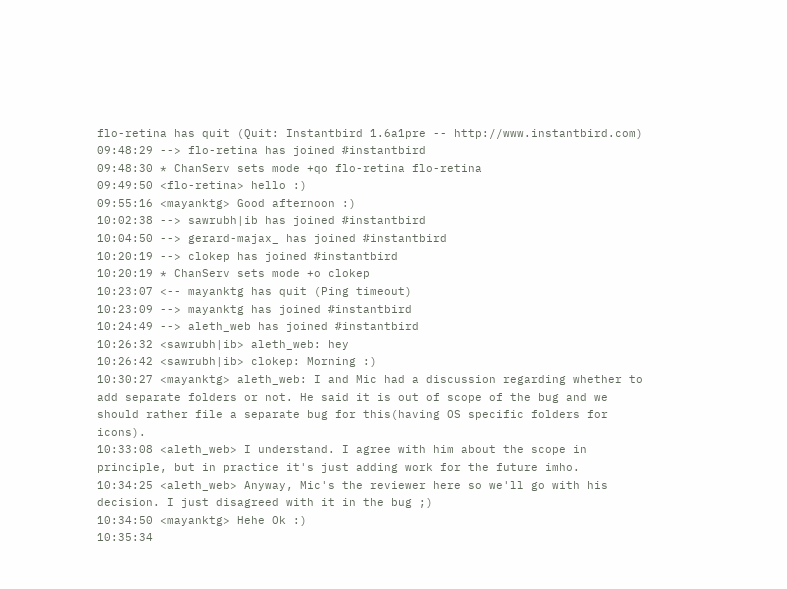flo-retina has quit (Quit: Instantbird 1.6a1pre -- http://www.instantbird.com)
09:48:29 --> flo-retina has joined #instantbird
09:48:30 * ChanServ sets mode +qo flo-retina flo-retina
09:49:50 <flo-retina> hello :)
09:55:16 <mayanktg> Good afternoon :)
10:02:38 --> sawrubh|ib has joined #instantbird
10:04:50 --> gerard-majax_ has joined #instantbird
10:20:19 --> clokep has joined #instantbird
10:20:19 * ChanServ sets mode +o clokep
10:23:07 <-- mayanktg has quit (Ping timeout)
10:23:09 --> mayanktg has joined #instantbird
10:24:49 --> aleth_web has joined #instantbird
10:26:32 <sawrubh|ib> aleth_web: hey
10:26:42 <sawrubh|ib> clokep: Morning :)
10:30:27 <mayanktg> aleth_web: I and Mic had a discussion regarding whether to add separate folders or not. He said it is out of scope of the bug and we should rather file a separate bug for this(having OS specific folders for icons).
10:33:08 <aleth_web> I understand. I agree with him about the scope in principle, but in practice it's just adding work for the future imho.
10:34:25 <aleth_web> Anyway, Mic's the reviewer here so we'll go with his decision. I just disagreed with it in the bug ;)
10:34:50 <mayanktg> Hehe Ok :)
10:35:34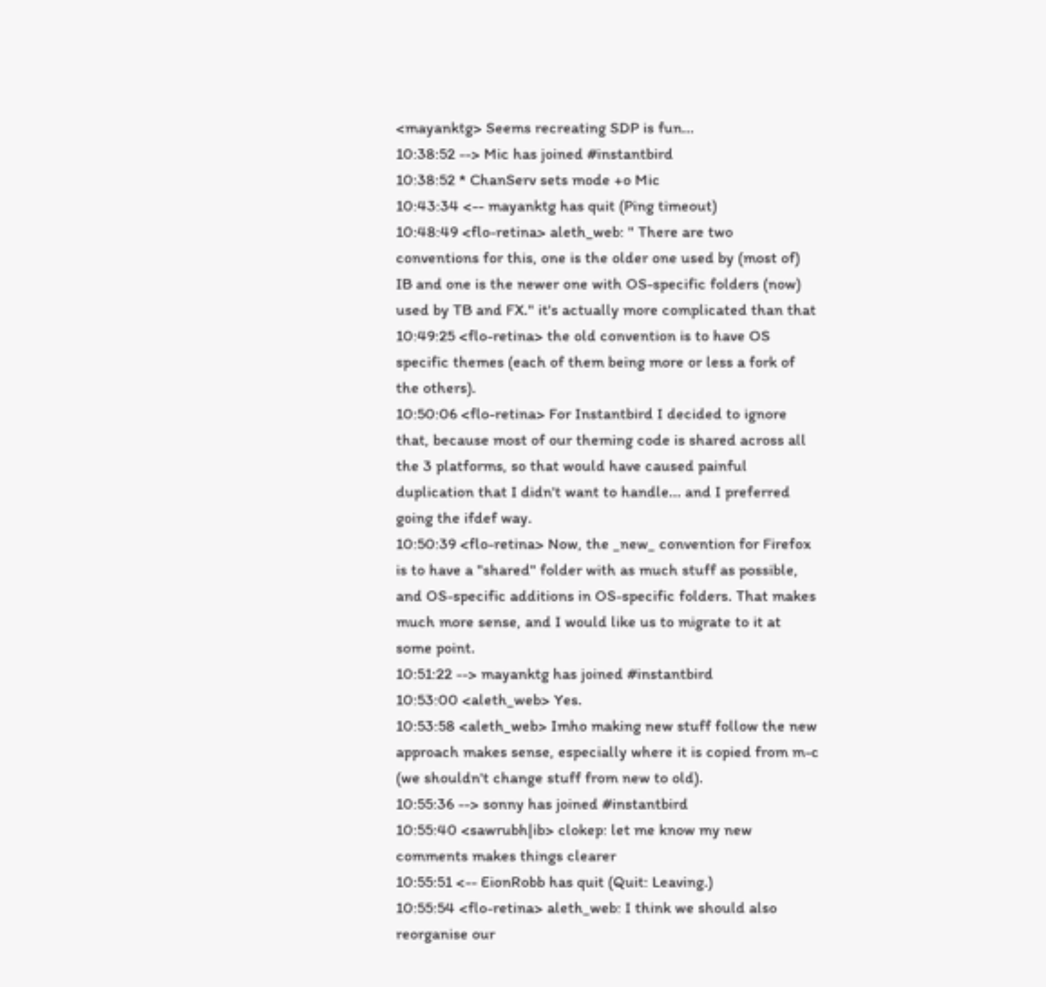<mayanktg> Seems recreating SDP is fun...
10:38:52 --> Mic has joined #instantbird
10:38:52 * ChanServ sets mode +o Mic
10:43:34 <-- mayanktg has quit (Ping timeout)
10:48:49 <flo-retina> aleth_web: " There are two conventions for this, one is the older one used by (most of) IB and one is the newer one with OS-specific folders (now) used by TB and FX." it's actually more complicated than that
10:49:25 <flo-retina> the old convention is to have OS specific themes (each of them being more or less a fork of the others).
10:50:06 <flo-retina> For Instantbird I decided to ignore that, because most of our theming code is shared across all the 3 platforms, so that would have caused painful duplication that I didn't want to handle... and I preferred going the ifdef way.
10:50:39 <flo-retina> Now, the _new_ convention for Firefox is to have a "shared" folder with as much stuff as possible, and OS-specific additions in OS-specific folders. That makes much more sense, and I would like us to migrate to it at some point.
10:51:22 --> mayanktg has joined #instantbird
10:53:00 <aleth_web> Yes.
10:53:58 <aleth_web> Imho making new stuff follow the new approach makes sense, especially where it is copied from m-c (we shouldn't change stuff from new to old).
10:55:36 --> sonny has joined #instantbird
10:55:40 <sawrubh|ib> clokep: let me know my new comments makes things clearer
10:55:51 <-- EionRobb has quit (Quit: Leaving.)
10:55:54 <flo-retina> aleth_web: I think we should also reorganise our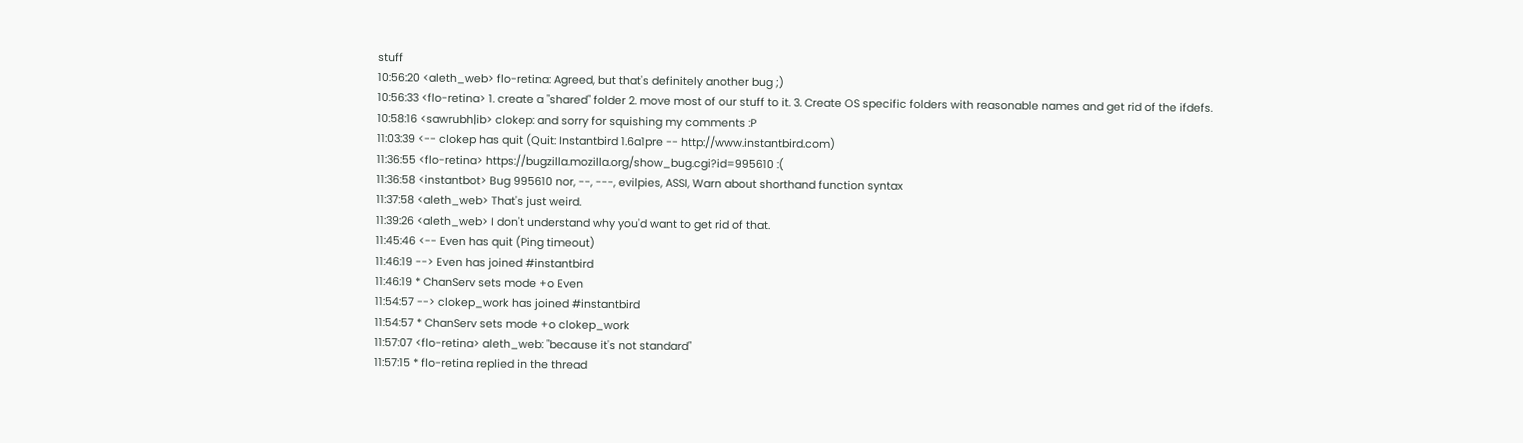stuff
10:56:20 <aleth_web> flo-retina: Agreed, but that's definitely another bug ;)
10:56:33 <flo-retina> 1. create a "shared" folder 2. move most of our stuff to it. 3. Create OS specific folders with reasonable names and get rid of the ifdefs.
10:58:16 <sawrubh|ib> clokep: and sorry for squishing my comments :P
11:03:39 <-- clokep has quit (Quit: Instantbird 1.6a1pre -- http://www.instantbird.com)
11:36:55 <flo-retina> https://bugzilla.mozilla.org/show_bug.cgi?id=995610 :(
11:36:58 <instantbot> Bug 995610 nor, --, ---, evilpies, ASSI, Warn about shorthand function syntax
11:37:58 <aleth_web> That's just weird.
11:39:26 <aleth_web> I don't understand why you'd want to get rid of that.
11:45:46 <-- Even has quit (Ping timeout)
11:46:19 --> Even has joined #instantbird
11:46:19 * ChanServ sets mode +o Even
11:54:57 --> clokep_work has joined #instantbird
11:54:57 * ChanServ sets mode +o clokep_work
11:57:07 <flo-retina> aleth_web: "because it's not standard"
11:57:15 * flo-retina replied in the thread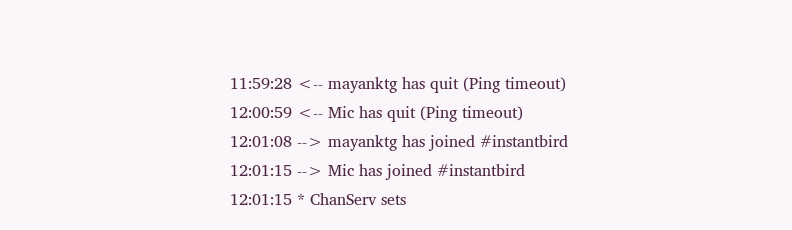11:59:28 <-- mayanktg has quit (Ping timeout)
12:00:59 <-- Mic has quit (Ping timeout)
12:01:08 --> mayanktg has joined #instantbird
12:01:15 --> Mic has joined #instantbird
12:01:15 * ChanServ sets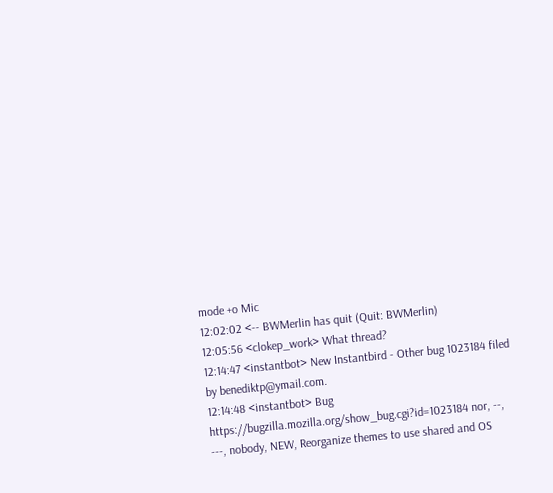mode +o Mic
12:02:02 <-- BWMerlin has quit (Quit: BWMerlin)
12:05:56 <clokep_work> What thread?
12:14:47 <instantbot> New Instantbird - Other bug 1023184 filed by benediktp@ymail.com.
12:14:48 <instantbot> Bug https://bugzilla.mozilla.org/show_bug.cgi?id=1023184 nor, --, ---, nobody, NEW, Reorganize themes to use shared and OS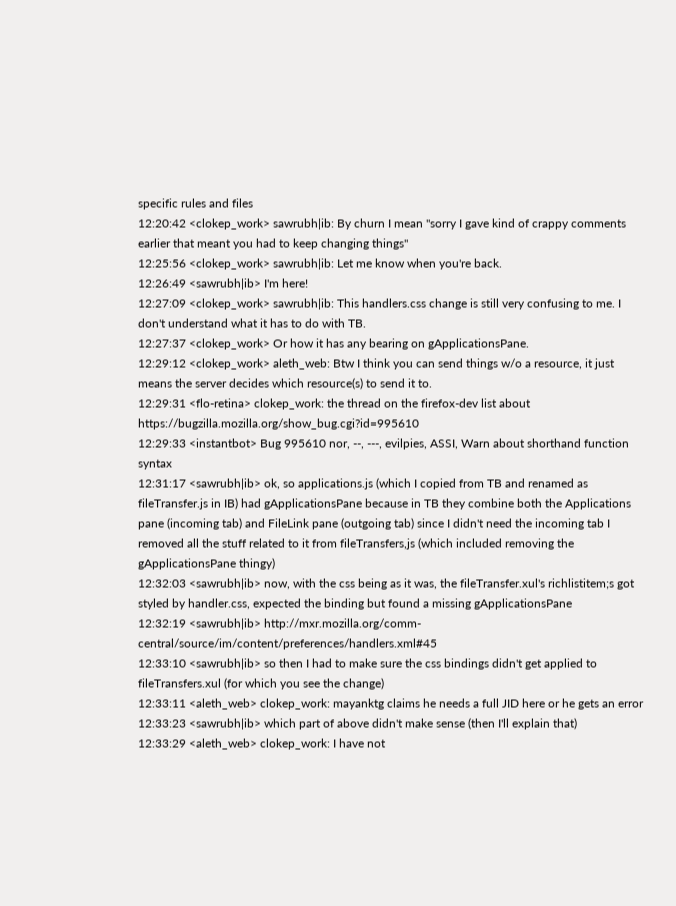specific rules and files
12:20:42 <clokep_work> sawrubh|ib: By churn I mean "sorry I gave kind of crappy comments earlier that meant you had to keep changing things"
12:25:56 <clokep_work> sawrubh|ib: Let me know when you're back.
12:26:49 <sawrubh|ib> I'm here!
12:27:09 <clokep_work> sawrubh|ib: This handlers.css change is still very confusing to me. I don't understand what it has to do with TB.
12:27:37 <clokep_work> Or how it has any bearing on gApplicationsPane.
12:29:12 <clokep_work> aleth_web: Btw I think you can send things w/o a resource, it just means the server decides which resource(s) to send it to.
12:29:31 <flo-retina> clokep_work: the thread on the firefox-dev list about https://bugzilla.mozilla.org/show_bug.cgi?id=995610
12:29:33 <instantbot> Bug 995610 nor, --, ---, evilpies, ASSI, Warn about shorthand function syntax
12:31:17 <sawrubh|ib> ok, so applications.js (which I copied from TB and renamed as fileTransfer.js in IB) had gApplicationsPane because in TB they combine both the Applications pane (incoming tab) and FileLink pane (outgoing tab) since I didn't need the incoming tab I removed all the stuff related to it from fileTransfers,js (which included removing the gApplicationsPane thingy)
12:32:03 <sawrubh|ib> now, with the css being as it was, the fileTransfer.xul's richlistitem;s got styled by handler.css, expected the binding but found a missing gApplicationsPane
12:32:19 <sawrubh|ib> http://mxr.mozilla.org/comm-central/source/im/content/preferences/handlers.xml#45
12:33:10 <sawrubh|ib> so then I had to make sure the css bindings didn't get applied to fileTransfers.xul (for which you see the change)
12:33:11 <aleth_web> clokep_work: mayanktg claims he needs a full JID here or he gets an error
12:33:23 <sawrubh|ib> which part of above didn't make sense (then I'll explain that)
12:33:29 <aleth_web> clokep_work: I have not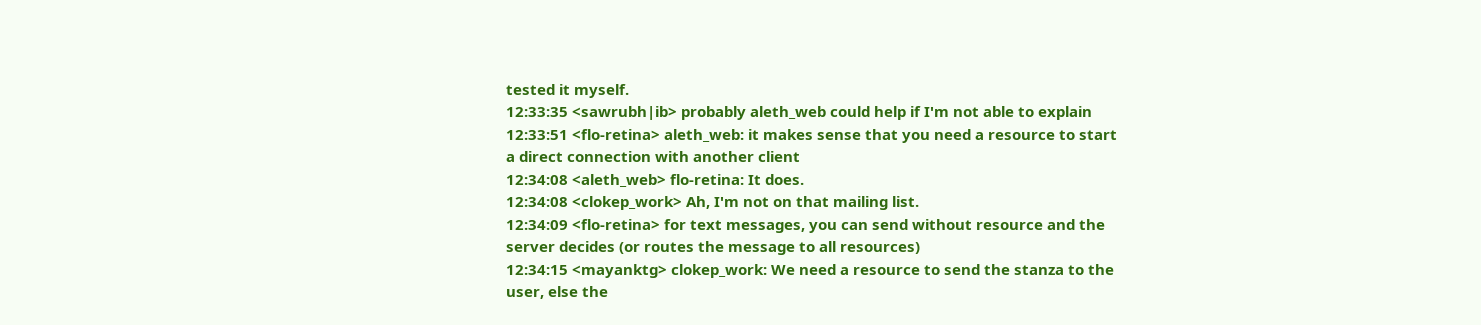tested it myself.
12:33:35 <sawrubh|ib> probably aleth_web could help if I'm not able to explain
12:33:51 <flo-retina> aleth_web: it makes sense that you need a resource to start a direct connection with another client
12:34:08 <aleth_web> flo-retina: It does.
12:34:08 <clokep_work> Ah, I'm not on that mailing list.
12:34:09 <flo-retina> for text messages, you can send without resource and the server decides (or routes the message to all resources)
12:34:15 <mayanktg> clokep_work: We need a resource to send the stanza to the user, else the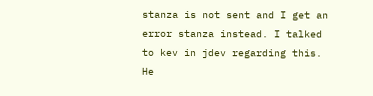stanza is not sent and I get an error stanza instead. I talked to kev in jdev regarding this. He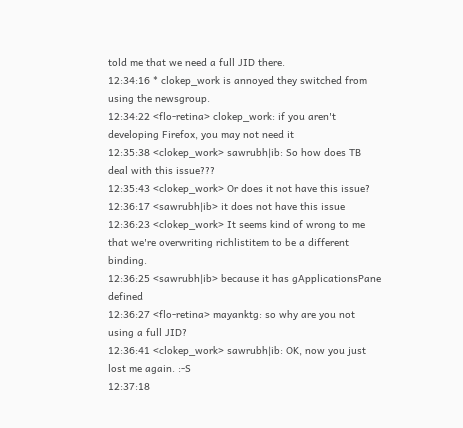told me that we need a full JID there.
12:34:16 * clokep_work is annoyed they switched from using the newsgroup.
12:34:22 <flo-retina> clokep_work: if you aren't developing Firefox, you may not need it
12:35:38 <clokep_work> sawrubh|ib: So how does TB deal with this issue???
12:35:43 <clokep_work> Or does it not have this issue?
12:36:17 <sawrubh|ib> it does not have this issue
12:36:23 <clokep_work> It seems kind of wrong to me that we're overwriting richlistitem to be a different binding.
12:36:25 <sawrubh|ib> because it has gApplicationsPane defined
12:36:27 <flo-retina> mayanktg: so why are you not using a full JID?
12:36:41 <clokep_work> sawrubh|ib: OK, now you just lost me again. :-S
12:37:18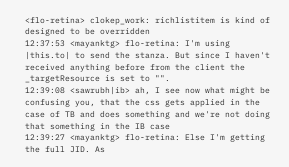<flo-retina> clokep_work: richlistitem is kind of designed to be overridden
12:37:53 <mayanktg> flo-retina: I'm using |this.to| to send the stanza. But since I haven't received anything before from the client the _targetResource is set to "".
12:39:08 <sawrubh|ib> ah, I see now what might be confusing you, that the css gets applied in the case of TB and does something and we're not doing that something in the IB case
12:39:27 <mayanktg> flo-retina: Else I'm getting the full JID. As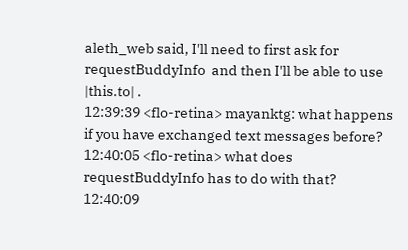aleth_web said, I'll need to first ask for requestBuddyInfo  and then I'll be able to use |this.to| .
12:39:39 <flo-retina> mayanktg: what happens if you have exchanged text messages before?
12:40:05 <flo-retina> what does requestBuddyInfo has to do with that?
12:40:09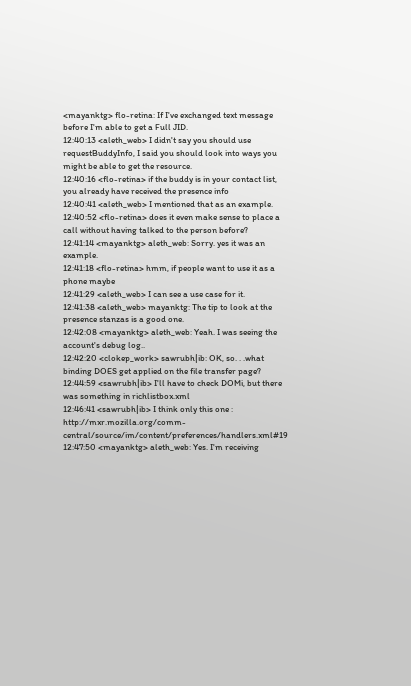<mayanktg> flo-retina: If I've exchanged text message before I'm able to get a Full JID.
12:40:13 <aleth_web> I didn't say you should use requestBuddyInfo, I said you should look into ways you might be able to get the resource.
12:40:16 <flo-retina> if the buddy is in your contact list, you already have received the presence info
12:40:41 <aleth_web> I mentioned that as an example.
12:40:52 <flo-retina> does it even make sense to place a call without having talked to the person before?
12:41:14 <mayanktg> aleth_web: Sorry. yes it was an example.
12:41:18 <flo-retina> hmm, if people want to use it as a phone maybe
12:41:29 <aleth_web> I can see a use case for it.
12:41:38 <aleth_web> mayanktg: The tip to look at the presence stanzas is a good one.
12:42:08 <mayanktg> aleth_web: Yeah. I was seeing the account's debug log..
12:42:20 <clokep_work> sawrubh|ib: OK, so. . .what binding DOES get applied on the file transfer page?
12:44:59 <sawrubh|ib> I'll have to check DOMi, but there was something in richlistbox.xml
12:46:41 <sawrubh|ib> I think only this one : http://mxr.mozilla.org/comm-central/source/im/content/preferences/handlers.xml#19
12:47:50 <mayanktg> aleth_web: Yes. I'm receiving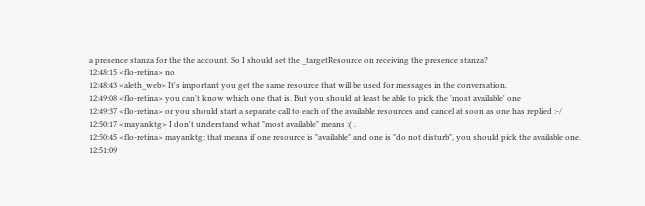a presence stanza for the the account. So I should set the _targetResource on receiving the presence stanza?
12:48:15 <flo-retina> no
12:48:43 <aleth_web> It's important you get the same resource that will be used for messages in the conversation.
12:49:08 <flo-retina> you can't know which one that is. But you should at least be able to pick the 'most available' one
12:49:37 <flo-retina> or you should start a separate call to each of the available resources and cancel at soon as one has replied :-/
12:50:17 <mayanktg> I don't understand what "most available" means :( .
12:50:45 <flo-retina> mayanktg: that means if one resource is "available" and one is "do not disturb", you should pick the available one.
12:51:09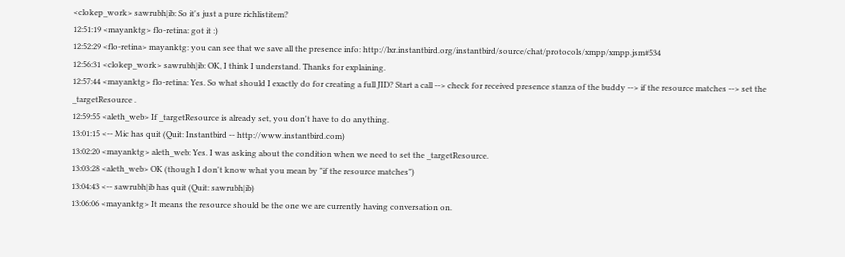<clokep_work> sawrubh|ib: So it's just a pure richlistitem?
12:51:19 <mayanktg> flo-retina: got it :)
12:52:29 <flo-retina> mayanktg: you can see that we save all the presence info: http://lxr.instantbird.org/instantbird/source/chat/protocols/xmpp/xmpp.jsm#534
12:56:31 <clokep_work> sawrubh|ib: OK, I think I understand. Thanks for explaining.
12:57:44 <mayanktg> flo-retina: Yes. So what should I exactly do for creating a full JID? Start a call --> check for received presence stanza of the buddy --> if the resource matches --> set the _targetResource .
12:59:55 <aleth_web> If _targetResource is already set, you don't have to do anything.
13:01:15 <-- Mic has quit (Quit: Instantbird -- http://www.instantbird.com)
13:02:20 <mayanktg> aleth_web: Yes. I was asking about the condition when we need to set the _targetResource.
13:03:28 <aleth_web> OK (though I don't know what you mean by "if the resource matches")
13:04:43 <-- sawrubh|ib has quit (Quit: sawrubh|ib)
13:06:06 <mayanktg> It means the resource should be the one we are currently having conversation on.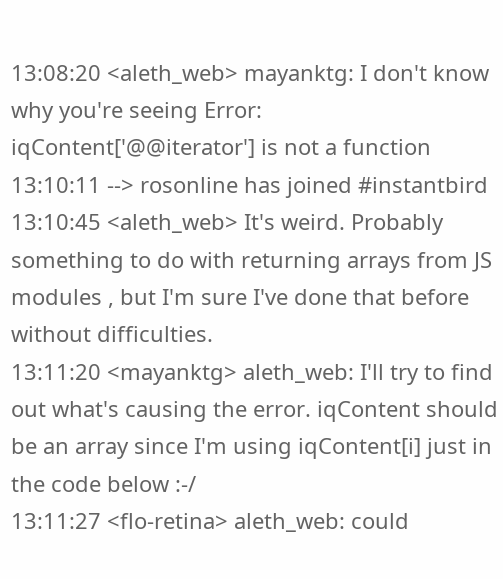13:08:20 <aleth_web> mayanktg: I don't know why you're seeing Error: iqContent['@@iterator'] is not a function
13:10:11 --> rosonline has joined #instantbird
13:10:45 <aleth_web> It's weird. Probably something to do with returning arrays from JS modules , but I'm sure I've done that before without difficulties.
13:11:20 <mayanktg> aleth_web: I'll try to find out what's causing the error. iqContent should be an array since I'm using iqContent[i] just in the code below :-/
13:11:27 <flo-retina> aleth_web: could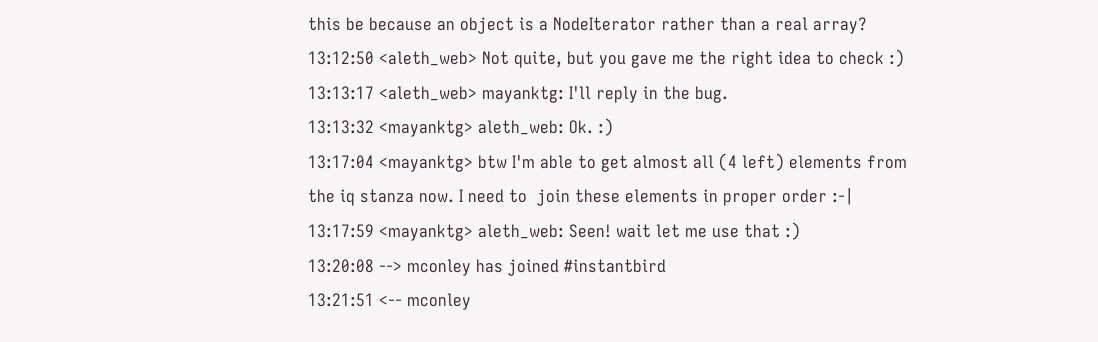this be because an object is a NodeIterator rather than a real array?
13:12:50 <aleth_web> Not quite, but you gave me the right idea to check :)
13:13:17 <aleth_web> mayanktg: I'll reply in the bug.
13:13:32 <mayanktg> aleth_web: Ok. :)
13:17:04 <mayanktg> btw I'm able to get almost all (4 left) elements from the iq stanza now. I need to  join these elements in proper order :-|
13:17:59 <mayanktg> aleth_web: Seen! wait let me use that :)
13:20:08 --> mconley has joined #instantbird
13:21:51 <-- mconley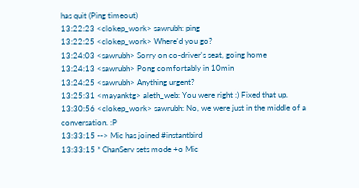has quit (Ping timeout)
13:22:23 <clokep_work> sawrubh: ping
13:22:25 <clokep_work> Where'd you go?
13:24:03 <sawrubh> Sorry on co-driver's seat, going home
13:24:13 <sawrubh> Pong comfortably in 10min
13:24:25 <sawrubh> Anything urgent?
13:25:31 <mayanktg> aleth_web: You were right :) Fixed that up.
13:30:56 <clokep_work> sawrubh: No, we were just in the middle of a conversation. :P
13:33:15 --> Mic has joined #instantbird
13:33:15 * ChanServ sets mode +o Mic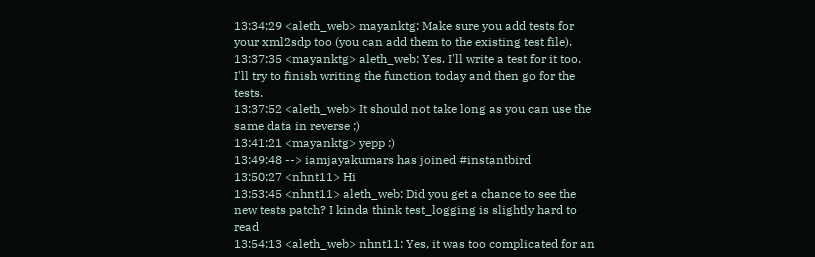13:34:29 <aleth_web> mayanktg: Make sure you add tests for your xml2sdp too (you can add them to the existing test file).
13:37:35 <mayanktg> aleth_web: Yes. I'll write a test for it too. I'll try to finish writing the function today and then go for the tests.
13:37:52 <aleth_web> It should not take long as you can use the same data in reverse ;)
13:41:21 <mayanktg> yepp :)
13:49:48 --> iamjayakumars has joined #instantbird
13:50:27 <nhnt11> Hi
13:53:45 <nhnt11> aleth_web: Did you get a chance to see the new tests patch? I kinda think test_logging is slightly hard to read
13:54:13 <aleth_web> nhnt11: Yes, it was too complicated for an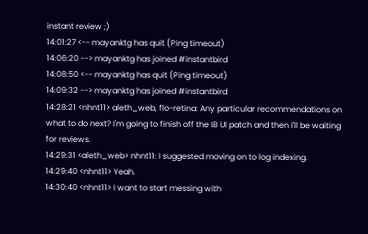instant review ;)
14:01:27 <-- mayanktg has quit (Ping timeout)
14:06:20 --> mayanktg has joined #instantbird
14:08:50 <-- mayanktg has quit (Ping timeout)
14:09:32 --> mayanktg has joined #instantbird
14:28:21 <nhnt11> aleth_web, flo-retina: Any particular recommendations on what to do next? I'm going to finish off the IB UI patch and then I'll be waiting for reviews.
14:29:31 <aleth_web> nhnt11: I suggested moving on to log indexing.
14:29:40 <nhnt11> Yeah.
14:30:40 <nhnt11> I want to start messing with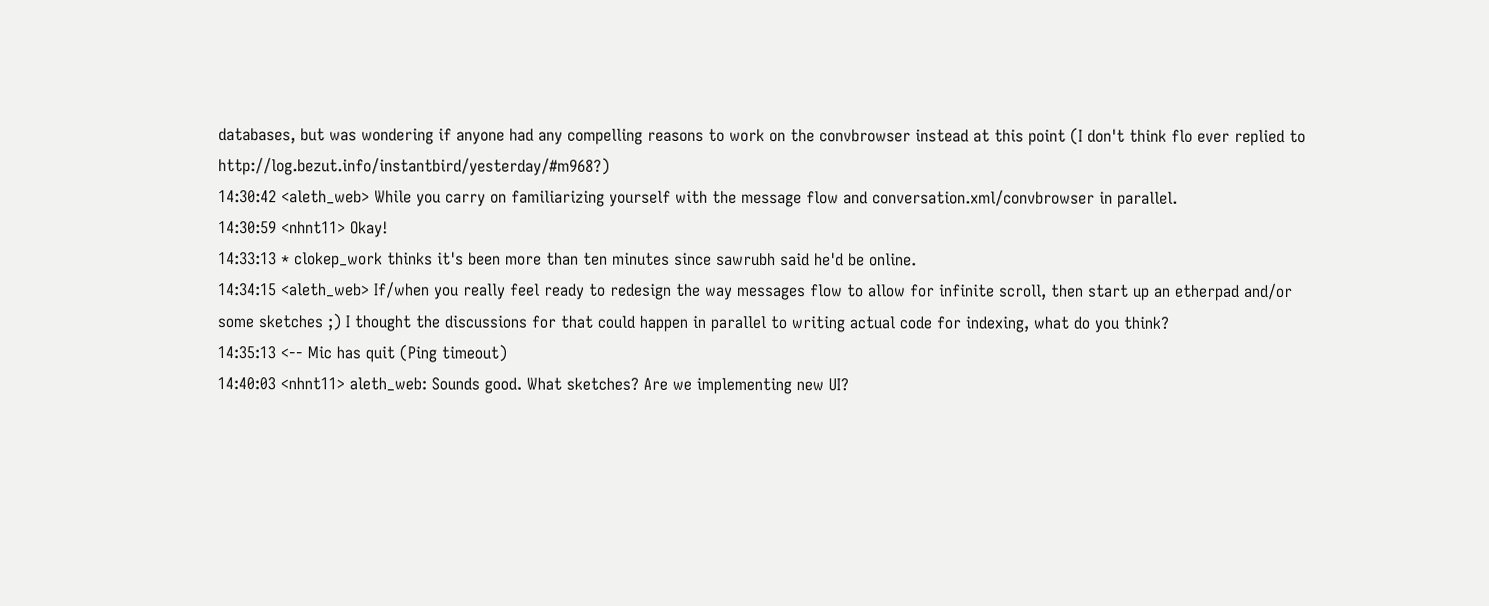databases, but was wondering if anyone had any compelling reasons to work on the convbrowser instead at this point (I don't think flo ever replied to http://log.bezut.info/instantbird/yesterday/#m968?)
14:30:42 <aleth_web> While you carry on familiarizing yourself with the message flow and conversation.xml/convbrowser in parallel.
14:30:59 <nhnt11> Okay!
14:33:13 * clokep_work thinks it's been more than ten minutes since sawrubh said he'd be online.
14:34:15 <aleth_web> If/when you really feel ready to redesign the way messages flow to allow for infinite scroll, then start up an etherpad and/or some sketches ;) I thought the discussions for that could happen in parallel to writing actual code for indexing, what do you think?
14:35:13 <-- Mic has quit (Ping timeout)
14:40:03 <nhnt11> aleth_web: Sounds good. What sketches? Are we implementing new UI?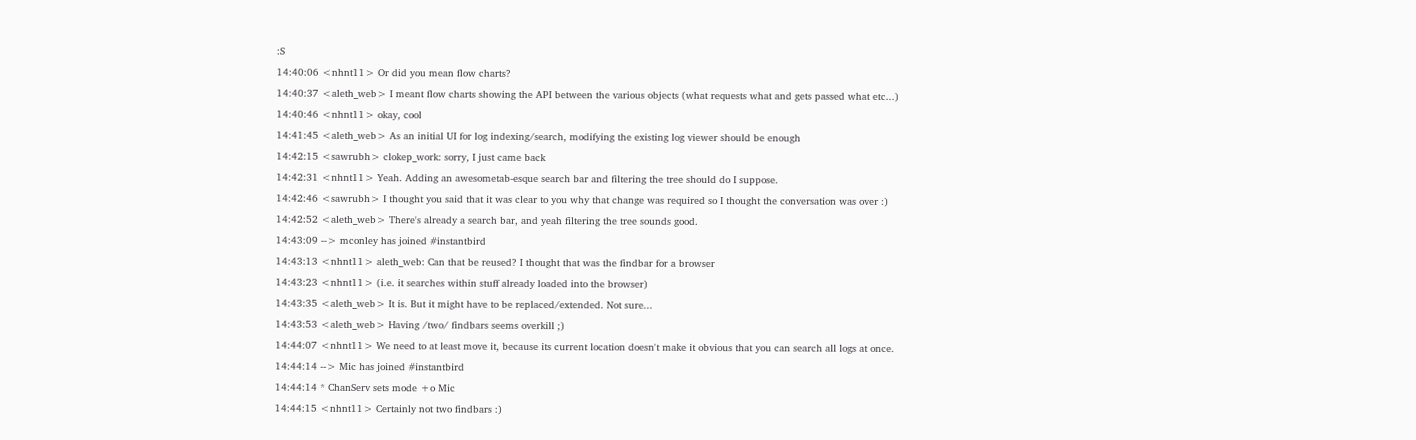:S
14:40:06 <nhnt11> Or did you mean flow charts?
14:40:37 <aleth_web> I meant flow charts showing the API between the various objects (what requests what and gets passed what etc...)
14:40:46 <nhnt11> okay, cool
14:41:45 <aleth_web> As an initial UI for log indexing/search, modifying the existing log viewer should be enough
14:42:15 <sawrubh> clokep_work: sorry, I just came back
14:42:31 <nhnt11> Yeah. Adding an awesometab-esque search bar and filtering the tree should do I suppose.
14:42:46 <sawrubh> I thought you said that it was clear to you why that change was required so I thought the conversation was over :)
14:42:52 <aleth_web> There's already a search bar, and yeah filtering the tree sounds good.
14:43:09 --> mconley has joined #instantbird
14:43:13 <nhnt11> aleth_web: Can that be reused? I thought that was the findbar for a browser
14:43:23 <nhnt11> (i.e. it searches within stuff already loaded into the browser)
14:43:35 <aleth_web> It is. But it might have to be replaced/extended. Not sure...
14:43:53 <aleth_web> Having /two/ findbars seems overkill ;)
14:44:07 <nhnt11> We need to at least move it, because its current location doesn't make it obvious that you can search all logs at once.
14:44:14 --> Mic has joined #instantbird
14:44:14 * ChanServ sets mode +o Mic
14:44:15 <nhnt11> Certainly not two findbars :)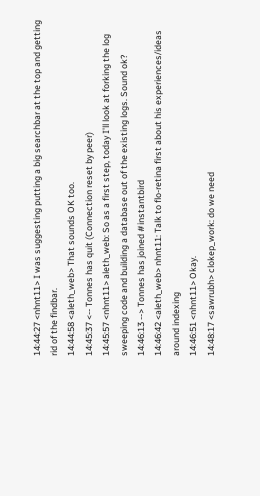14:44:27 <nhnt11> I was suggesting putting a big searchbar at the top and getting rid of the findbar.
14:44:58 <aleth_web> That sounds OK too.
14:45:37 <-- Tonnes has quit (Connection reset by peer)
14:45:57 <nhnt11> aleth_web: So as a first step, today I'll look at forking the log sweeping code and building a database out of the existing logs. Sound ok?
14:46:13 --> Tonnes has joined #instantbird
14:46:42 <aleth_web> nhnt11: Talk to flo-retina first about his experiences/ideas around indexing
14:46:51 <nhnt11> Okay.
14:48:17 <sawrubh> clokep_work: do we need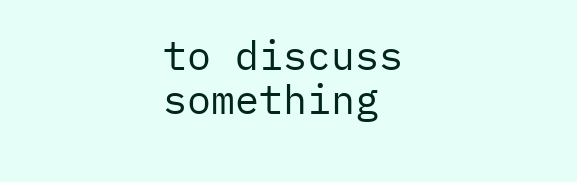to discuss something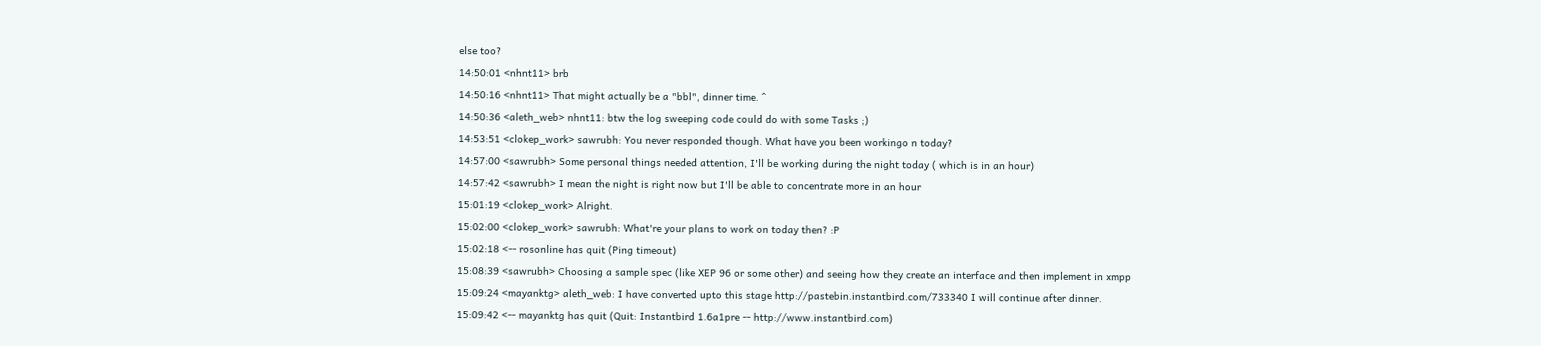else too?
14:50:01 <nhnt11> brb
14:50:16 <nhnt11> That might actually be a "bbl", dinner time. ^
14:50:36 <aleth_web> nhnt11: btw the log sweeping code could do with some Tasks ;)
14:53:51 <clokep_work> sawrubh: You never responded though. What have you been workingo n today?
14:57:00 <sawrubh> Some personal things needed attention, I'll be working during the night today ( which is in an hour)
14:57:42 <sawrubh> I mean the night is right now but I'll be able to concentrate more in an hour
15:01:19 <clokep_work> Alright.
15:02:00 <clokep_work> sawrubh: What're your plans to work on today then? :P
15:02:18 <-- rosonline has quit (Ping timeout)
15:08:39 <sawrubh> Choosing a sample spec (like XEP 96 or some other) and seeing how they create an interface and then implement in xmpp
15:09:24 <mayanktg> aleth_web: I have converted upto this stage http://pastebin.instantbird.com/733340 I will continue after dinner.
15:09:42 <-- mayanktg has quit (Quit: Instantbird 1.6a1pre -- http://www.instantbird.com)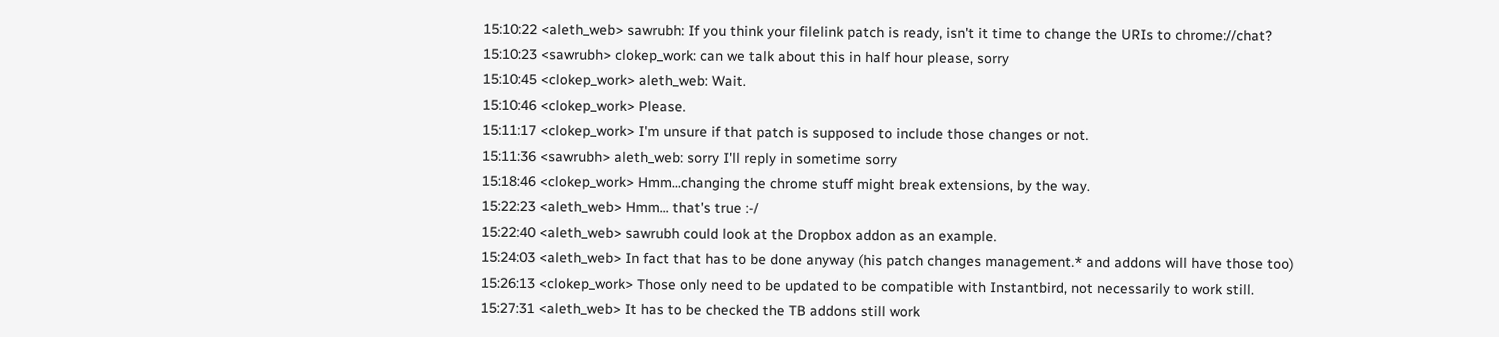15:10:22 <aleth_web> sawrubh: If you think your filelink patch is ready, isn't it time to change the URIs to chrome://chat?
15:10:23 <sawrubh> clokep_work: can we talk about this in half hour please, sorry
15:10:45 <clokep_work> aleth_web: Wait.
15:10:46 <clokep_work> Please.
15:11:17 <clokep_work> I'm unsure if that patch is supposed to include those changes or not.
15:11:36 <sawrubh> aleth_web: sorry I'll reply in sometime sorry
15:18:46 <clokep_work> Hmm...changing the chrome stuff might break extensions, by the way.
15:22:23 <aleth_web> Hmm... that's true :-/
15:22:40 <aleth_web> sawrubh could look at the Dropbox addon as an example.
15:24:03 <aleth_web> In fact that has to be done anyway (his patch changes management.* and addons will have those too)
15:26:13 <clokep_work> Those only need to be updated to be compatible with Instantbird, not necessarily to work still.
15:27:31 <aleth_web> It has to be checked the TB addons still work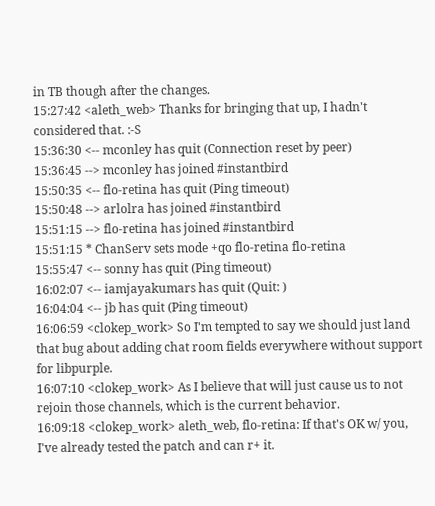in TB though after the changes.
15:27:42 <aleth_web> Thanks for bringing that up, I hadn't considered that. :-S
15:36:30 <-- mconley has quit (Connection reset by peer)
15:36:45 --> mconley has joined #instantbird
15:50:35 <-- flo-retina has quit (Ping timeout)
15:50:48 --> arlolra has joined #instantbird
15:51:15 --> flo-retina has joined #instantbird
15:51:15 * ChanServ sets mode +qo flo-retina flo-retina
15:55:47 <-- sonny has quit (Ping timeout)
16:02:07 <-- iamjayakumars has quit (Quit: )
16:04:04 <-- jb has quit (Ping timeout)
16:06:59 <clokep_work> So I'm tempted to say we should just land that bug about adding chat room fields everywhere without support for libpurple.
16:07:10 <clokep_work> As I believe that will just cause us to not rejoin those channels, which is the current behavior.
16:09:18 <clokep_work> aleth_web, flo-retina: If that's OK w/ you, I've already tested the patch and can r+ it.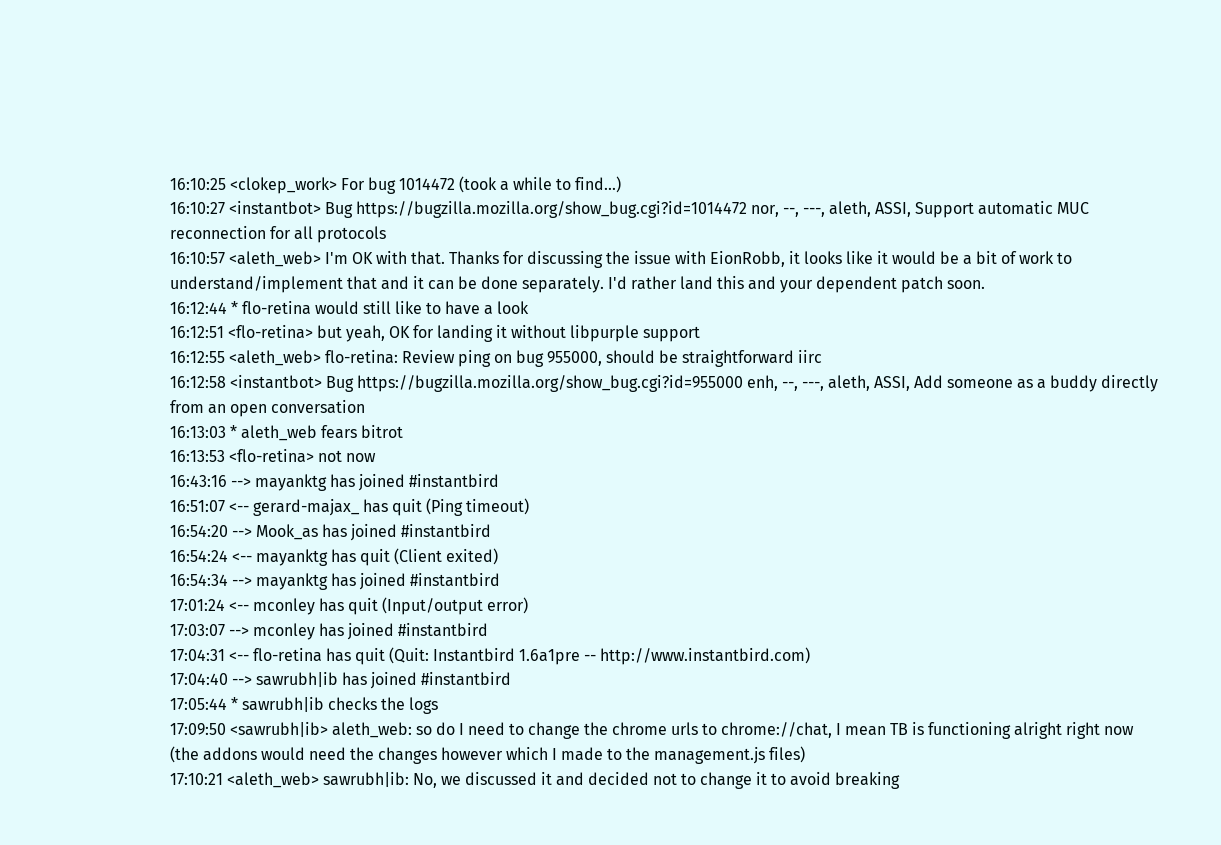16:10:25 <clokep_work> For bug 1014472 (took a while to find...)
16:10:27 <instantbot> Bug https://bugzilla.mozilla.org/show_bug.cgi?id=1014472 nor, --, ---, aleth, ASSI, Support automatic MUC reconnection for all protocols
16:10:57 <aleth_web> I'm OK with that. Thanks for discussing the issue with EionRobb, it looks like it would be a bit of work to understand/implement that and it can be done separately. I'd rather land this and your dependent patch soon.
16:12:44 * flo-retina would still like to have a look
16:12:51 <flo-retina> but yeah, OK for landing it without libpurple support
16:12:55 <aleth_web> flo-retina: Review ping on bug 955000, should be straightforward iirc
16:12:58 <instantbot> Bug https://bugzilla.mozilla.org/show_bug.cgi?id=955000 enh, --, ---, aleth, ASSI, Add someone as a buddy directly from an open conversation
16:13:03 * aleth_web fears bitrot
16:13:53 <flo-retina> not now
16:43:16 --> mayanktg has joined #instantbird
16:51:07 <-- gerard-majax_ has quit (Ping timeout)
16:54:20 --> Mook_as has joined #instantbird
16:54:24 <-- mayanktg has quit (Client exited)
16:54:34 --> mayanktg has joined #instantbird
17:01:24 <-- mconley has quit (Input/output error)
17:03:07 --> mconley has joined #instantbird
17:04:31 <-- flo-retina has quit (Quit: Instantbird 1.6a1pre -- http://www.instantbird.com)
17:04:40 --> sawrubh|ib has joined #instantbird
17:05:44 * sawrubh|ib checks the logs
17:09:50 <sawrubh|ib> aleth_web: so do I need to change the chrome urls to chrome://chat, I mean TB is functioning alright right now (the addons would need the changes however which I made to the management.js files)
17:10:21 <aleth_web> sawrubh|ib: No, we discussed it and decided not to change it to avoid breaking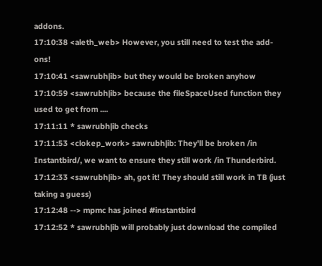addons.
17:10:38 <aleth_web> However, you still need to test the add-ons!
17:10:41 <sawrubh|ib> but they would be broken anyhow
17:10:59 <sawrubh|ib> because the fileSpaceUsed function they used to get from ....
17:11:11 * sawrubh|ib checks
17:11:53 <clokep_work> sawrubh|ib: They'll be broken /in Instantbird/, we want to ensure they still work /in Thunderbird.
17:12:33 <sawrubh|ib> ah, got it! They should still work in TB (just taking a guess)
17:12:48 --> mpmc has joined #instantbird
17:12:52 * sawrubh|ib will probably just download the compiled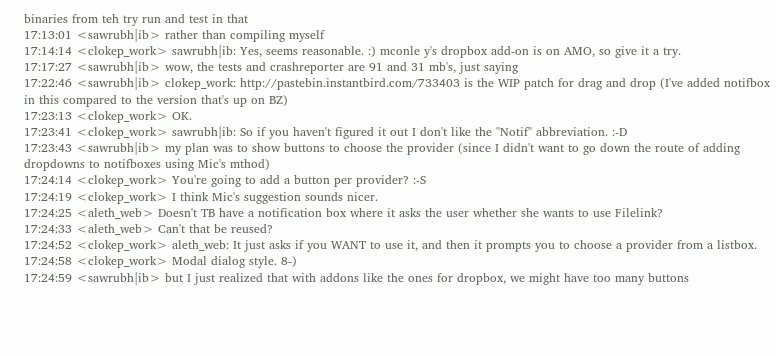binaries from teh try run and test in that
17:13:01 <sawrubh|ib> rather than compiling myself
17:14:14 <clokep_work> sawrubh|ib: Yes, seems reasonable. :) mconle y's dropbox add-on is on AMO, so give it a try.
17:17:27 <sawrubh|ib> wow, the tests and crashreporter are 91 and 31 mb's, just saying
17:22:46 <sawrubh|ib> clokep_work: http://pastebin.instantbird.com/733403 is the WIP patch for drag and drop (I've added notifbox in this compared to the version that's up on BZ)
17:23:13 <clokep_work> OK.
17:23:41 <clokep_work> sawrubh|ib: So if you haven't figured it out I don't like the "Notif" abbreviation. :-D
17:23:43 <sawrubh|ib> my plan was to show buttons to choose the provider (since I didn't want to go down the route of adding dropdowns to notifboxes using Mic's mthod)
17:24:14 <clokep_work> You're going to add a button per provider? :-S
17:24:19 <clokep_work> I think Mic's suggestion sounds nicer.
17:24:25 <aleth_web> Doesn't TB have a notification box where it asks the user whether she wants to use Filelink?
17:24:33 <aleth_web> Can't that be reused?
17:24:52 <clokep_work> aleth_web: It just asks if you WANT to use it, and then it prompts you to choose a provider from a listbox.
17:24:58 <clokep_work> Modal dialog style. 8-)
17:24:59 <sawrubh|ib> but I just realized that with addons like the ones for dropbox, we might have too many buttons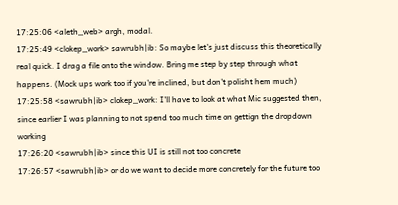17:25:06 <aleth_web> argh, modal.
17:25:49 <clokep_work> sawrubh|ib: So maybe let's just discuss this theoretically real quick. I drag a file onto the window. Bring me step by step through what happens. (Mock ups work too if you're inclined, but don't polisht hem much)
17:25:58 <sawrubh|ib> clokep_work: I'll have to look at what Mic suggested then, since earlier I was planning to not spend too much time on gettign the dropdown working
17:26:20 <sawrubh|ib> since this UI is still not too concrete
17:26:57 <sawrubh|ib> or do we want to decide more concretely for the future too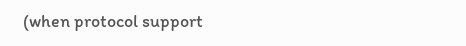(when protocol support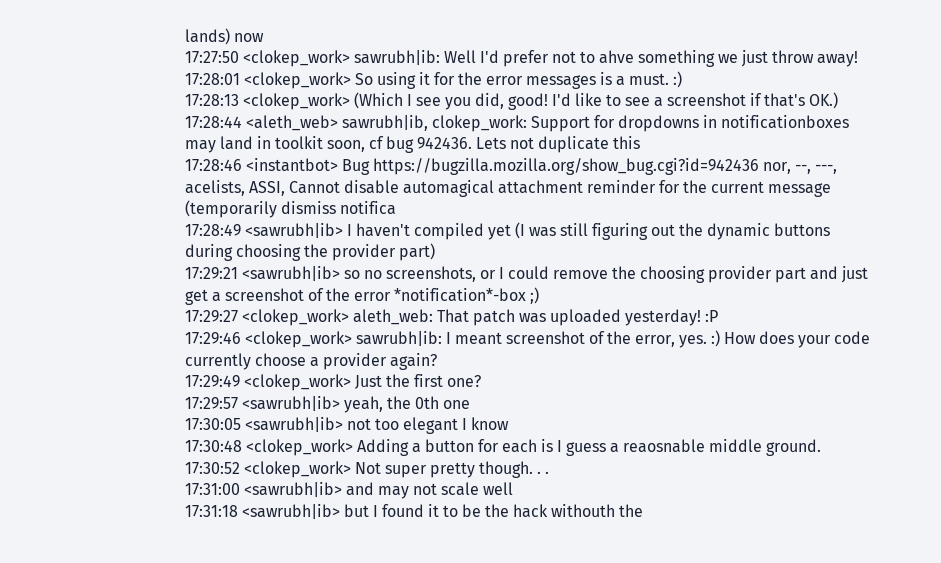lands) now
17:27:50 <clokep_work> sawrubh|ib: Well I'd prefer not to ahve something we just throw away!
17:28:01 <clokep_work> So using it for the error messages is a must. :)
17:28:13 <clokep_work> (Which I see you did, good! I'd like to see a screenshot if that's OK.)
17:28:44 <aleth_web> sawrubh|ib, clokep_work: Support for dropdowns in notificationboxes may land in toolkit soon, cf bug 942436. Lets not duplicate this
17:28:46 <instantbot> Bug https://bugzilla.mozilla.org/show_bug.cgi?id=942436 nor, --, ---, acelists, ASSI, Cannot disable automagical attachment reminder for the current message (temporarily dismiss notifica
17:28:49 <sawrubh|ib> I haven't compiled yet (I was still figuring out the dynamic buttons during choosing the provider part)
17:29:21 <sawrubh|ib> so no screenshots, or I could remove the choosing provider part and just get a screenshot of the error *notification*-box ;)
17:29:27 <clokep_work> aleth_web: That patch was uploaded yesterday! :P
17:29:46 <clokep_work> sawrubh|ib: I meant screenshot of the error, yes. :) How does your code currently choose a provider again?
17:29:49 <clokep_work> Just the first one?
17:29:57 <sawrubh|ib> yeah, the 0th one
17:30:05 <sawrubh|ib> not too elegant I know
17:30:48 <clokep_work> Adding a button for each is I guess a reaosnable middle ground.
17:30:52 <clokep_work> Not super pretty though. . .
17:31:00 <sawrubh|ib> and may not scale well
17:31:18 <sawrubh|ib> but I found it to be the hack withouth the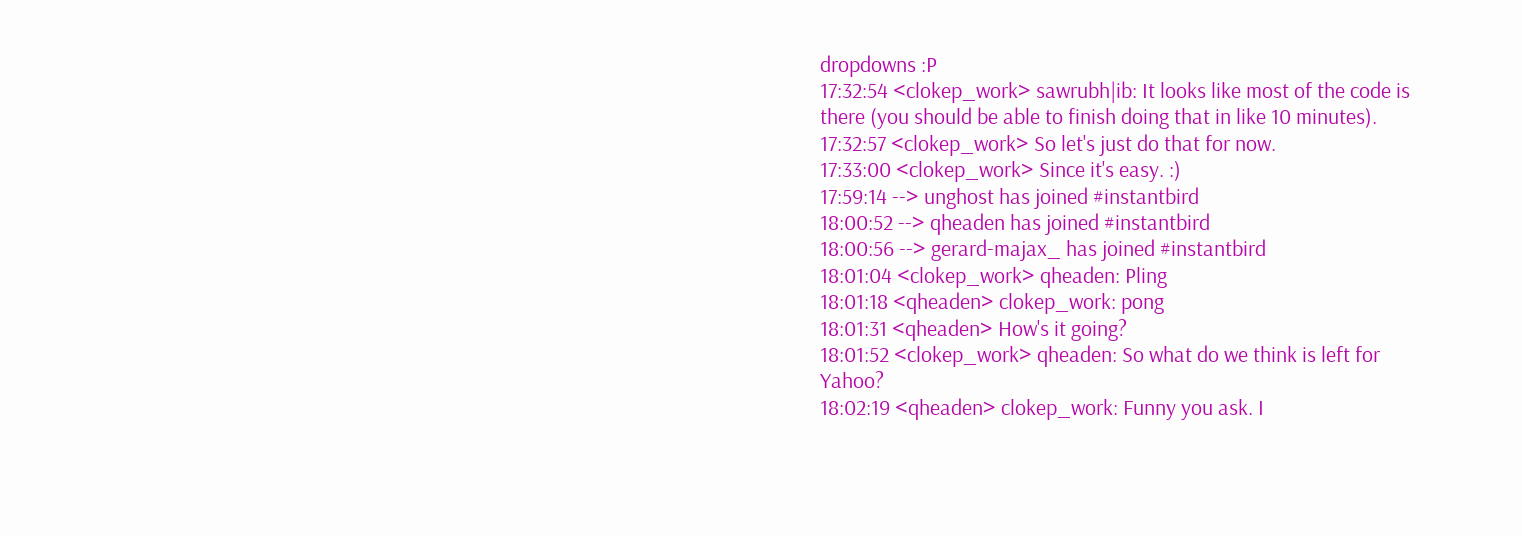dropdowns :P
17:32:54 <clokep_work> sawrubh|ib: It looks like most of the code is there (you should be able to finish doing that in like 10 minutes).
17:32:57 <clokep_work> So let's just do that for now.
17:33:00 <clokep_work> Since it's easy. :)
17:59:14 --> unghost has joined #instantbird
18:00:52 --> qheaden has joined #instantbird
18:00:56 --> gerard-majax_ has joined #instantbird
18:01:04 <clokep_work> qheaden: Pling
18:01:18 <qheaden> clokep_work: pong
18:01:31 <qheaden> How's it going?
18:01:52 <clokep_work> qheaden: So what do we think is left for Yahoo?
18:02:19 <qheaden> clokep_work: Funny you ask. I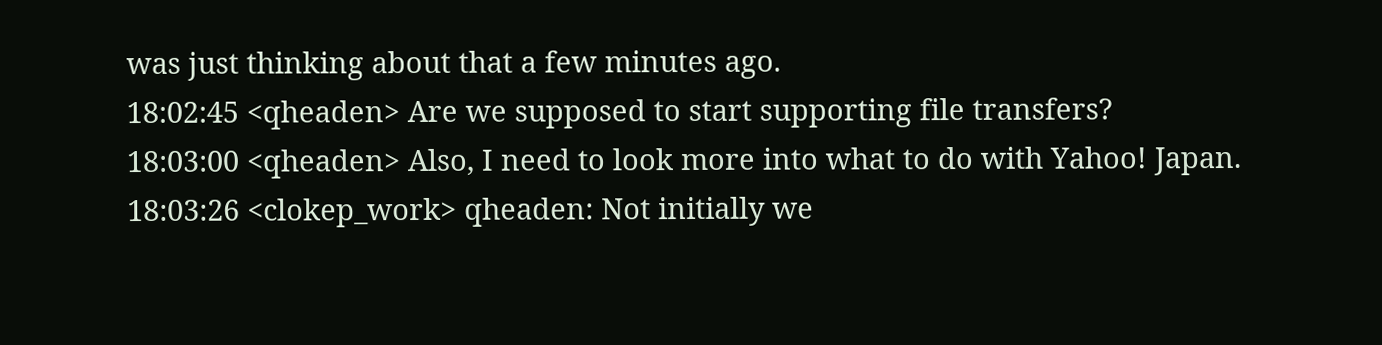was just thinking about that a few minutes ago.
18:02:45 <qheaden> Are we supposed to start supporting file transfers?
18:03:00 <qheaden> Also, I need to look more into what to do with Yahoo! Japan.
18:03:26 <clokep_work> qheaden: Not initially we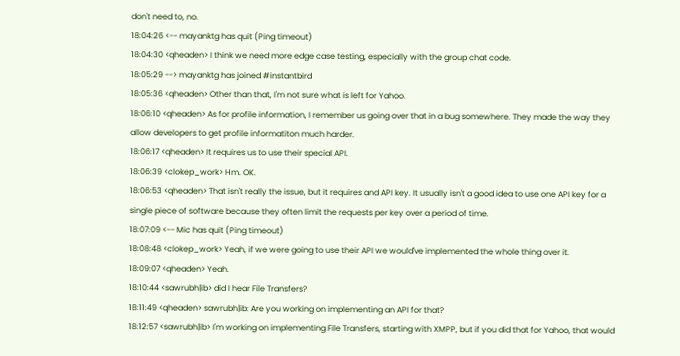don't need to, no.
18:04:26 <-- mayanktg has quit (Ping timeout)
18:04:30 <qheaden> I think we need more edge case testing, especially with the group chat code.
18:05:29 --> mayanktg has joined #instantbird
18:05:36 <qheaden> Other than that, I'm not sure what is left for Yahoo.
18:06:10 <qheaden> As for profile information, I remember us going over that in a bug somewhere. They made the way they allow developers to get profile informatiton much harder.
18:06:17 <qheaden> It requires us to use their special API.
18:06:39 <clokep_work> Hm. OK.
18:06:53 <qheaden> That isn't really the issue, but it requires and API key. It usually isn't a good idea to use one API key for a single piece of software because they often limit the requests per key over a period of time.
18:07:09 <-- Mic has quit (Ping timeout)
18:08:48 <clokep_work> Yeah, if we were going to use their API we would've implemented the whole thing over it.
18:09:07 <qheaden> Yeah.
18:10:44 <sawrubh|ib> did I hear File Transfers?
18:11:49 <qheaden> sawrubh|ib: Are you working on implementing an API for that?
18:12:57 <sawrubh|ib> I'm working on implementing File Transfers, starting with XMPP, but if you did that for Yahoo, that would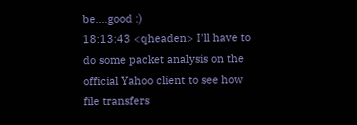be....good :)
18:13:43 <qheaden> I'll have to do some packet analysis on the official Yahoo client to see how file transfers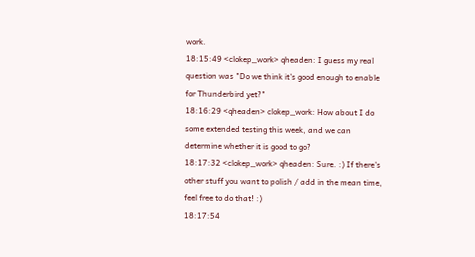work.
18:15:49 <clokep_work> qheaden: I guess my real question was "Do we think it's good enough to enable for Thunderbird yet?"
18:16:29 <qheaden> clokep_work: How about I do some extended testing this week, and we can determine whether it is good to go?
18:17:32 <clokep_work> qheaden: Sure. :) If there's other stuff you want to polish / add in the mean time, feel free to do that! :)
18:17:54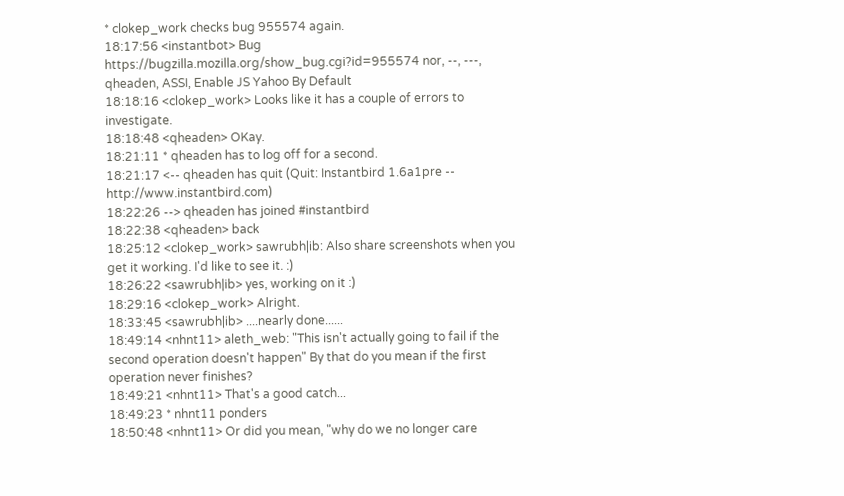* clokep_work checks bug 955574 again.
18:17:56 <instantbot> Bug https://bugzilla.mozilla.org/show_bug.cgi?id=955574 nor, --, ---, qheaden, ASSI, Enable JS Yahoo By Default
18:18:16 <clokep_work> Looks like it has a couple of errors to investigate.
18:18:48 <qheaden> OKay.
18:21:11 * qheaden has to log off for a second.
18:21:17 <-- qheaden has quit (Quit: Instantbird 1.6a1pre -- http://www.instantbird.com)
18:22:26 --> qheaden has joined #instantbird
18:22:38 <qheaden> back
18:25:12 <clokep_work> sawrubh|ib: Also share screenshots when you get it working. I'd like to see it. :)
18:26:22 <sawrubh|ib> yes, working on it :)
18:29:16 <clokep_work> Alright.
18:33:45 <sawrubh|ib> ....nearly done......
18:49:14 <nhnt11> aleth_web: "This isn't actually going to fail if the second operation doesn't happen" By that do you mean if the first operation never finishes?
18:49:21 <nhnt11> That's a good catch...
18:49:23 * nhnt11 ponders
18:50:48 <nhnt11> Or did you mean, "why do we no longer care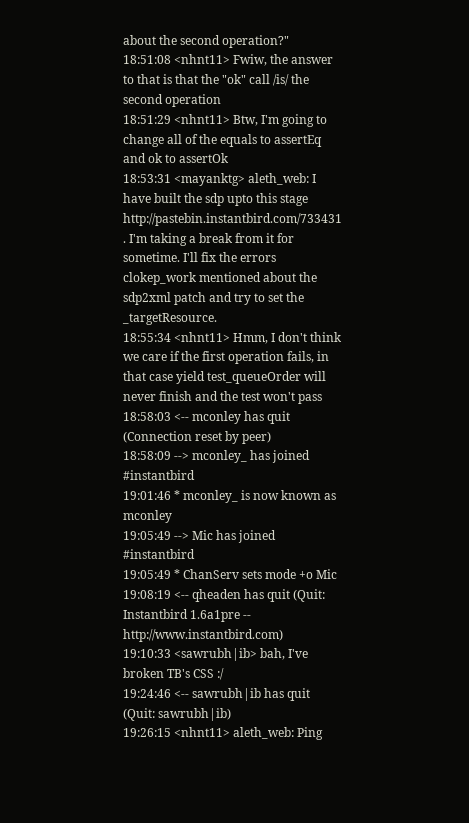about the second operation?"
18:51:08 <nhnt11> Fwiw, the answer to that is that the "ok" call /is/ the second operation
18:51:29 <nhnt11> Btw, I'm going to change all of the equals to assertEq and ok to assertOk
18:53:31 <mayanktg> aleth_web: I have built the sdp upto this stage http://pastebin.instantbird.com/733431 . I'm taking a break from it for sometime. I'll fix the errors clokep_work mentioned about the sdp2xml patch and try to set the _targetResource.
18:55:34 <nhnt11> Hmm, I don't think we care if the first operation fails, in that case yield test_queueOrder will never finish and the test won't pass
18:58:03 <-- mconley has quit (Connection reset by peer)
18:58:09 --> mconley_ has joined #instantbird
19:01:46 * mconley_ is now known as mconley
19:05:49 --> Mic has joined #instantbird
19:05:49 * ChanServ sets mode +o Mic
19:08:19 <-- qheaden has quit (Quit: Instantbird 1.6a1pre -- http://www.instantbird.com)
19:10:33 <sawrubh|ib> bah, I've broken TB's CSS :/
19:24:46 <-- sawrubh|ib has quit (Quit: sawrubh|ib)
19:26:15 <nhnt11> aleth_web: Ping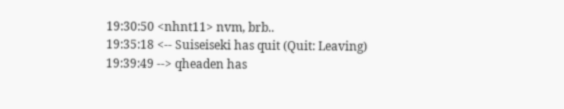19:30:50 <nhnt11> nvm, brb..
19:35:18 <-- Suiseiseki has quit (Quit: Leaving)
19:39:49 --> qheaden has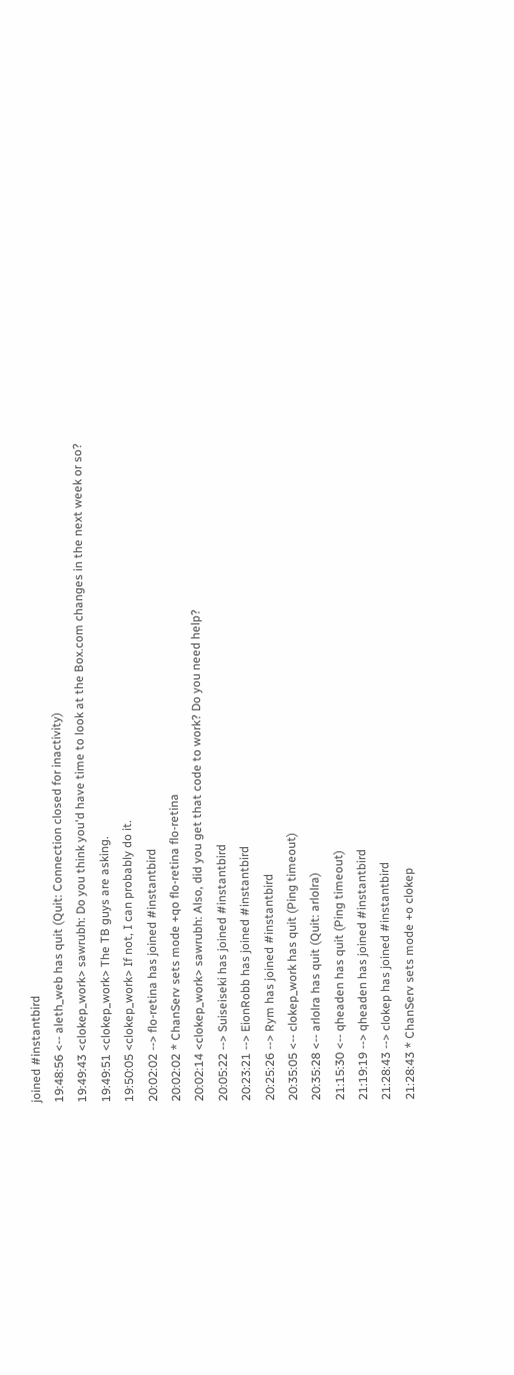joined #instantbird
19:48:56 <-- aleth_web has quit (Quit: Connection closed for inactivity)
19:49:43 <clokep_work> sawrubh: Do you think you'd have time to look at the Box.com changes in the next week or so?
19:49:51 <clokep_work> The TB guys are asking.
19:50:05 <clokep_work> If not, I can probably do it.
20:02:02 --> flo-retina has joined #instantbird
20:02:02 * ChanServ sets mode +qo flo-retina flo-retina
20:02:14 <clokep_work> sawrubh: Also, did you get that code to work? Do you need help?
20:05:22 --> Suiseiseki has joined #instantbird
20:23:21 --> EionRobb has joined #instantbird
20:25:26 --> Rym has joined #instantbird
20:35:05 <-- clokep_work has quit (Ping timeout)
20:35:28 <-- arlolra has quit (Quit: arlolra)
21:15:30 <-- qheaden has quit (Ping timeout)
21:19:19 --> qheaden has joined #instantbird
21:28:43 --> clokep has joined #instantbird
21:28:43 * ChanServ sets mode +o clokep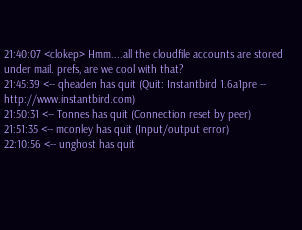21:40:07 <clokep> Hmm....all the cloudfile accounts are stored under mail. prefs, are we cool with that?
21:45:39 <-- qheaden has quit (Quit: Instantbird 1.6a1pre -- http://www.instantbird.com)
21:50:31 <-- Tonnes has quit (Connection reset by peer)
21:51:35 <-- mconley has quit (Input/output error)
22:10:56 <-- unghost has quit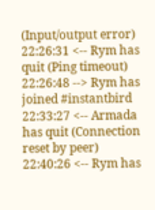(Input/output error)
22:26:31 <-- Rym has quit (Ping timeout)
22:26:48 --> Rym has joined #instantbird
22:33:27 <-- Armada has quit (Connection reset by peer)
22:40:26 <-- Rym has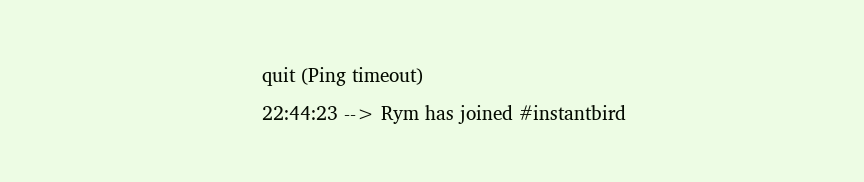quit (Ping timeout)
22:44:23 --> Rym has joined #instantbird